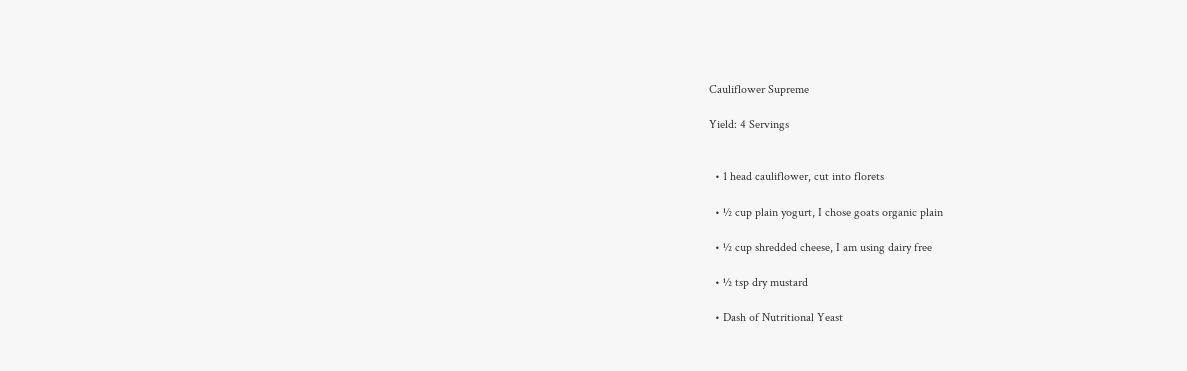Cauliflower Supreme

Yield: 4 Servings


  • 1 head cauliflower, cut into florets

  • ½ cup plain yogurt, I chose goats organic plain

  • ½ cup shredded cheese, I am using dairy free

  • ½ tsp dry mustard

  • Dash of Nutritional Yeast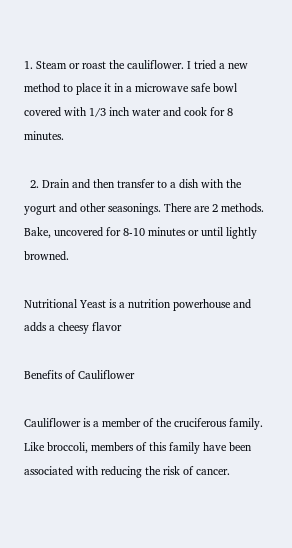1. Steam or roast the cauliflower. I tried a new method to place it in a microwave safe bowl covered with 1/3 inch water and cook for 8 minutes.

  2. Drain and then transfer to a dish with the yogurt and other seasonings. There are 2 methods. Bake, uncovered for 8-10 minutes or until lightly browned.

Nutritional Yeast is a nutrition powerhouse and adds a cheesy flavor

Benefits of Cauliflower

Cauliflower is a member of the cruciferous family. Like broccoli, members of this family have been associated with reducing the risk of cancer.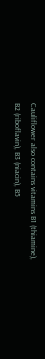Cauliflower also contains vitamins B1 (thiamine), B2 (riboflavin), B3 (niacin), B5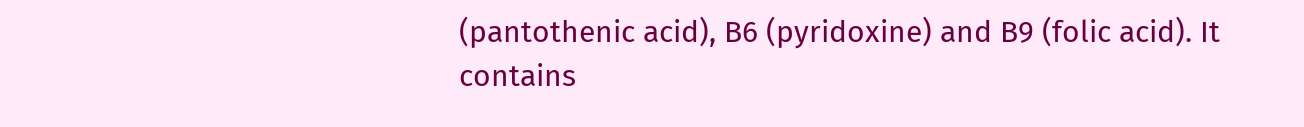(pantothenic acid), B6 (pyridoxine) and B9 (folic acid). It contains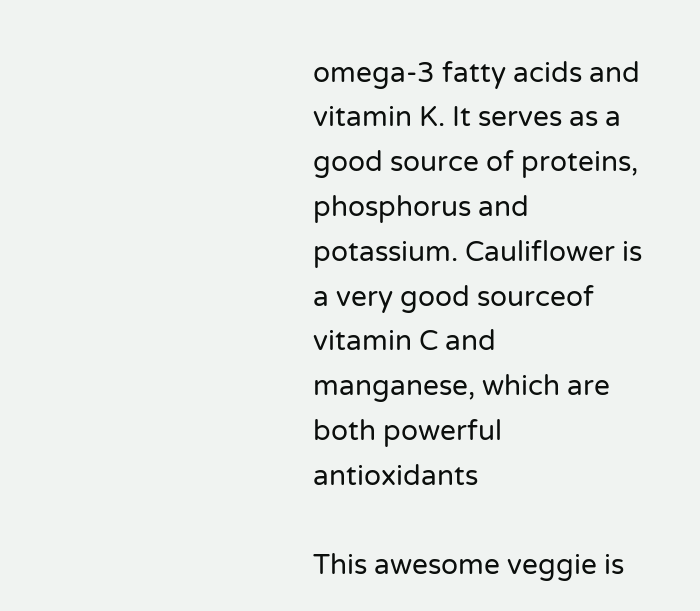omega-3 fatty acids and vitamin K. It serves as a good source of proteins, phosphorus and potassium. Cauliflower is a very good sourceof vitamin C and manganese, which are both powerful antioxidants

This awesome veggie is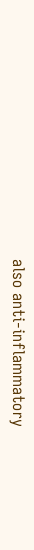also anti-inflammatory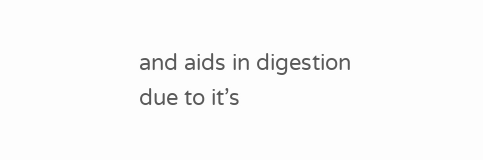and aids in digestion due to it’s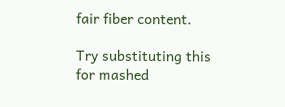fair fiber content.

Try substituting this for mashed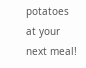potatoes at your next meal!